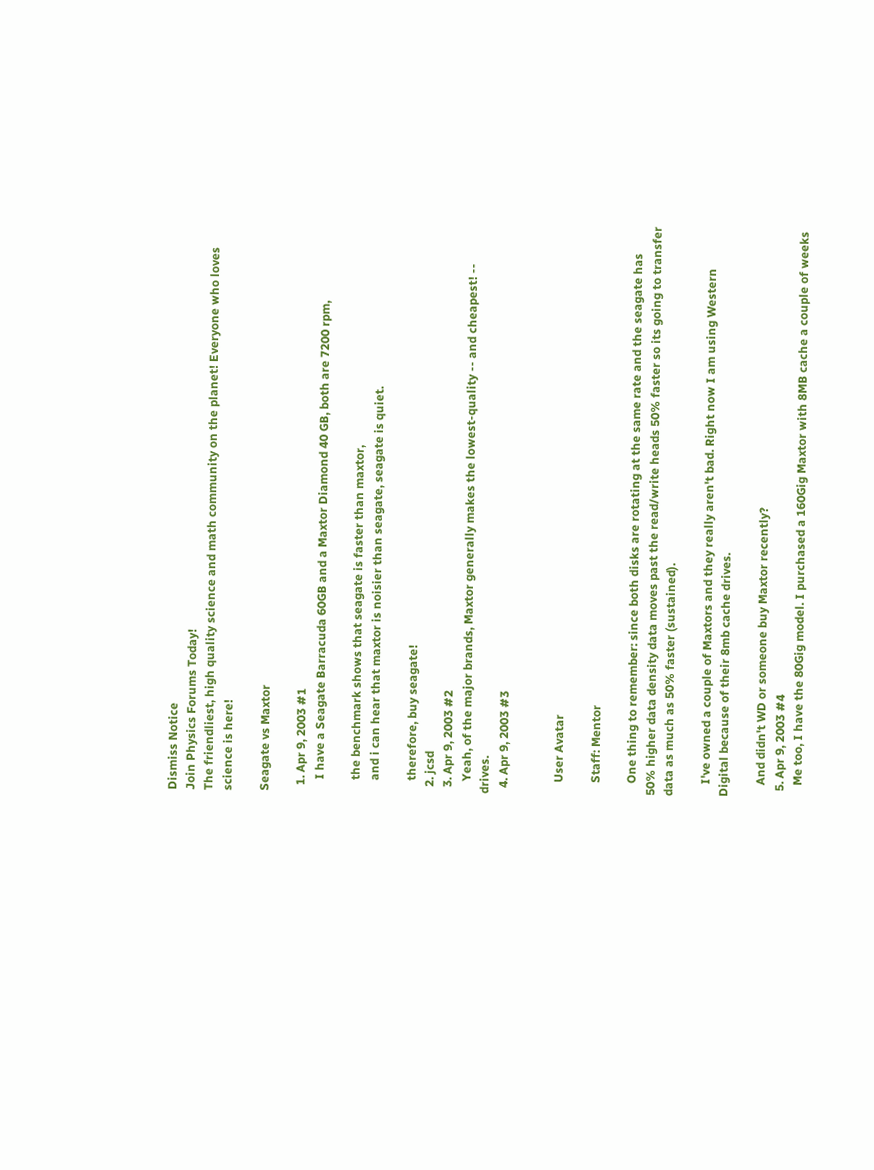Dismiss Notice
Join Physics Forums Today!
The friendliest, high quality science and math community on the planet! Everyone who loves science is here!

Seagate vs Maxtor

  1. Apr 9, 2003 #1
    I have a Seagate Barracuda 60GB and a Maxtor Diamond 40 GB, both are 7200 rpm,

    the benchmark shows that seagate is faster than maxtor,
    and i can hear that maxtor is noisier than seagate, seagate is quiet.

    therefore, buy seagate!
  2. jcsd
  3. Apr 9, 2003 #2
    Yeah, of the major brands, Maxtor generally makes the lowest-quality -- and cheapest! -- drives.
  4. Apr 9, 2003 #3


    User Avatar

    Staff: Mentor

    One thing to remember: since both disks are rotating at the same rate and the seagate has 50% higher data density data moves past the read/write heads 50% faster so its going to transfer data as much as 50% faster (sustained).

    I've owned a couple of Maxtors and they really aren't bad. Right now I am using Western Digital because of their 8mb cache drives.

    And didn't WD or someone buy Maxtor recently?
  5. Apr 9, 2003 #4
    Me too, I have the 80Gig model. I purchased a 160Gig Maxtor with 8MB cache a couple of weeks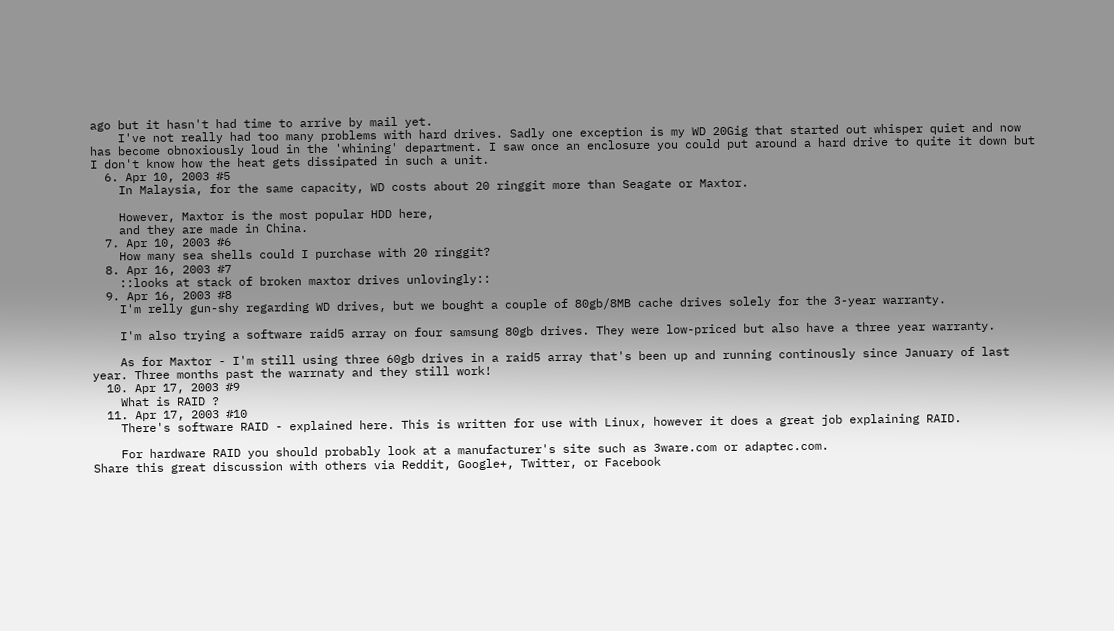ago but it hasn't had time to arrive by mail yet.
    I've not really had too many problems with hard drives. Sadly one exception is my WD 20Gig that started out whisper quiet and now has become obnoxiously loud in the 'whining' department. I saw once an enclosure you could put around a hard drive to quite it down but I don't know how the heat gets dissipated in such a unit.
  6. Apr 10, 2003 #5
    In Malaysia, for the same capacity, WD costs about 20 ringgit more than Seagate or Maxtor.

    However, Maxtor is the most popular HDD here,
    and they are made in China.
  7. Apr 10, 2003 #6
    How many sea shells could I purchase with 20 ringgit?
  8. Apr 16, 2003 #7
    ::looks at stack of broken maxtor drives unlovingly::
  9. Apr 16, 2003 #8
    I'm relly gun-shy regarding WD drives, but we bought a couple of 80gb/8MB cache drives solely for the 3-year warranty.

    I'm also trying a software raid5 array on four samsung 80gb drives. They were low-priced but also have a three year warranty.

    As for Maxtor - I'm still using three 60gb drives in a raid5 array that's been up and running continously since January of last year. Three months past the warrnaty and they still work!
  10. Apr 17, 2003 #9
    What is RAID ?
  11. Apr 17, 2003 #10
    There's software RAID - explained here. This is written for use with Linux, however it does a great job explaining RAID.

    For hardware RAID you should probably look at a manufacturer's site such as 3ware.com or adaptec.com.
Share this great discussion with others via Reddit, Google+, Twitter, or Facebook